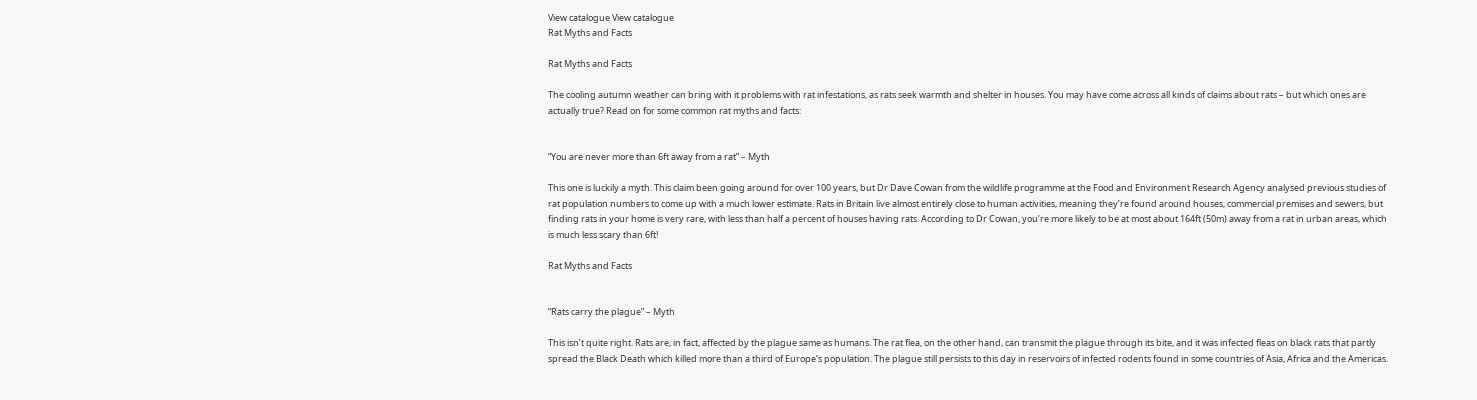View catalogue View catalogue
Rat Myths and Facts

Rat Myths and Facts

The cooling autumn weather can bring with it problems with rat infestations, as rats seek warmth and shelter in houses. You may have come across all kinds of claims about rats – but which ones are actually true? Read on for some common rat myths and facts:


“You are never more than 6ft away from a rat” – Myth

This one is luckily a myth. This claim been going around for over 100 years, but Dr Dave Cowan from the wildlife programme at the Food and Environment Research Agency analysed previous studies of rat population numbers to come up with a much lower estimate. Rats in Britain live almost entirely close to human activities, meaning they’re found around houses, commercial premises and sewers, but finding rats in your home is very rare, with less than half a percent of houses having rats. According to Dr Cowan, you’re more likely to be at most about 164ft (50m) away from a rat in urban areas, which is much less scary than 6ft!

Rat Myths and Facts


“Rats carry the plague” – Myth

This isn’t quite right. Rats are, in fact, affected by the plague same as humans. The rat flea, on the other hand, can transmit the plague through its bite, and it was infected fleas on black rats that partly spread the Black Death which killed more than a third of Europe’s population. The plague still persists to this day in reservoirs of infected rodents found in some countries of Asia, Africa and the Americas.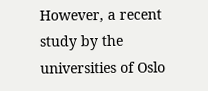However, a recent study by the universities of Oslo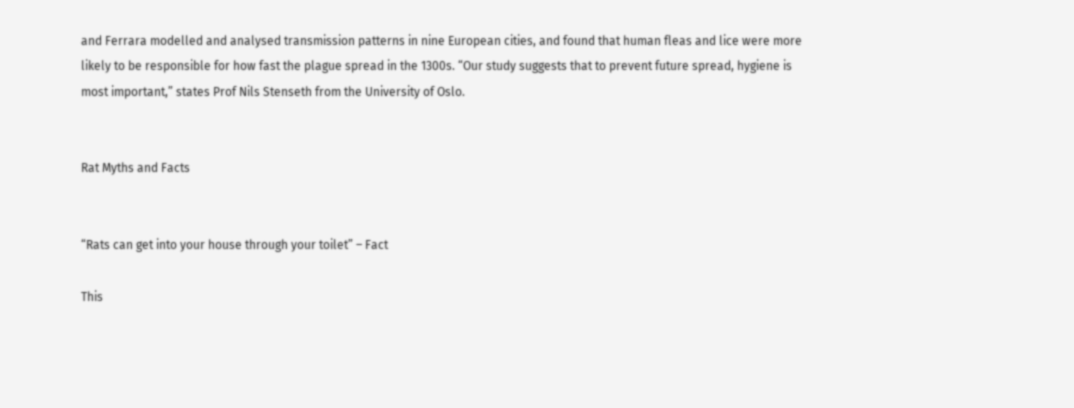and Ferrara modelled and analysed transmission patterns in nine European cities, and found that human fleas and lice were more likely to be responsible for how fast the plague spread in the 1300s. “Our study suggests that to prevent future spread, hygiene is most important,” states Prof Nils Stenseth from the University of Oslo.


Rat Myths and Facts


“Rats can get into your house through your toilet” – Fact

This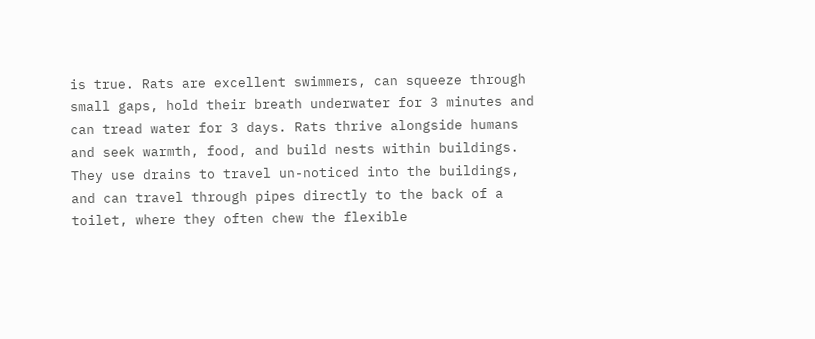is true. Rats are excellent swimmers, can squeeze through small gaps, hold their breath underwater for 3 minutes and can tread water for 3 days. Rats thrive alongside humans and seek warmth, food, and build nests within buildings. They use drains to travel un-noticed into the buildings, and can travel through pipes directly to the back of a toilet, where they often chew the flexible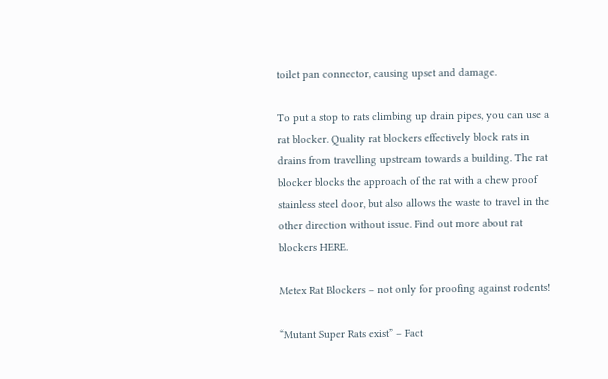toilet pan connector, causing upset and damage.

To put a stop to rats climbing up drain pipes, you can use a rat blocker. Quality rat blockers effectively block rats in drains from travelling upstream towards a building. The rat blocker blocks the approach of the rat with a chew proof stainless steel door, but also allows the waste to travel in the other direction without issue. Find out more about rat blockers HERE.

Metex Rat Blockers – not only for proofing against rodents!

“Mutant Super Rats exist” – Fact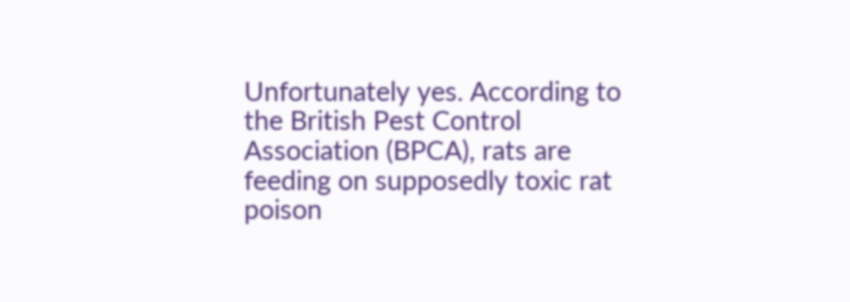Unfortunately yes. According to the British Pest Control Association (BPCA), rats are feeding on supposedly toxic rat poison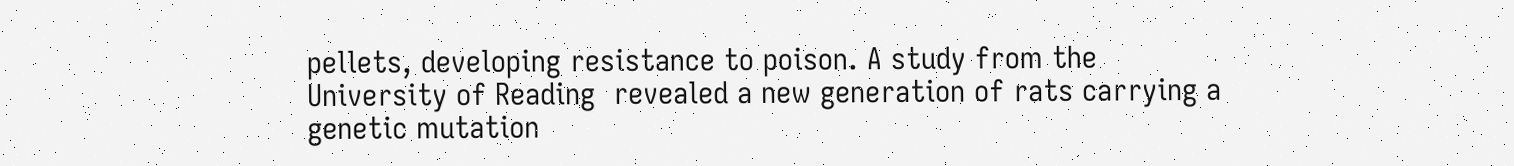pellets, developing resistance to poison. A study from the University of Reading  revealed a new generation of rats carrying a genetic mutation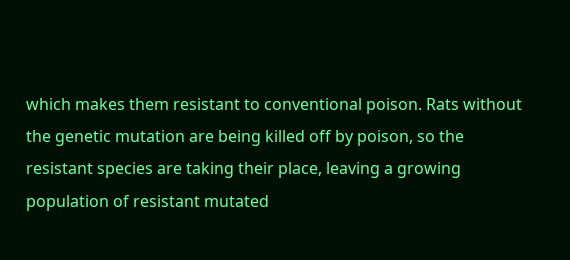which makes them resistant to conventional poison. Rats without the genetic mutation are being killed off by poison, so the resistant species are taking their place, leaving a growing population of resistant mutated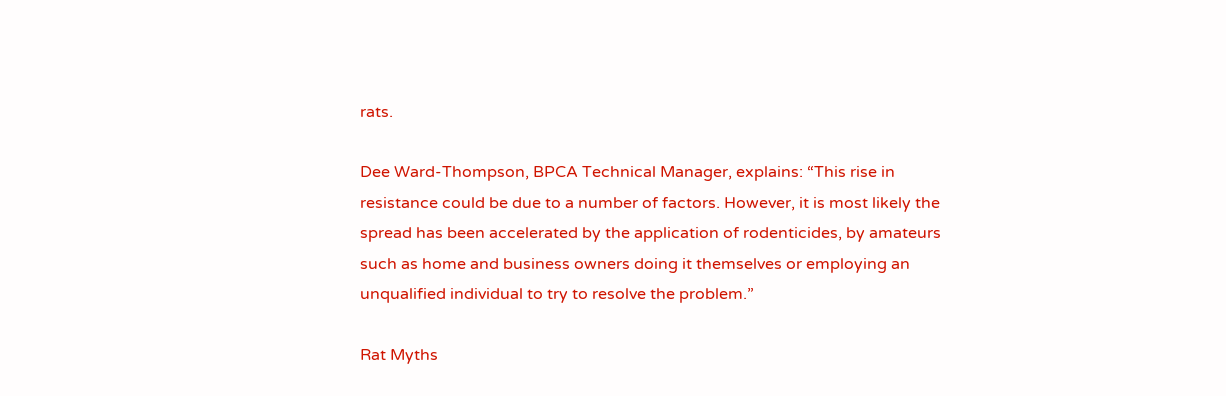rats.

Dee Ward-Thompson, BPCA Technical Manager, explains: “This rise in resistance could be due to a number of factors. However, it is most likely the spread has been accelerated by the application of rodenticides, by amateurs such as home and business owners doing it themselves or employing an unqualified individual to try to resolve the problem.”

Rat Myths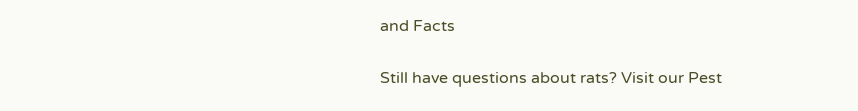and Facts


Still have questions about rats? Visit our Pest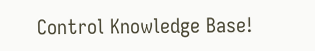Control Knowledge Base!